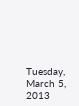Tuesday, March 5, 2013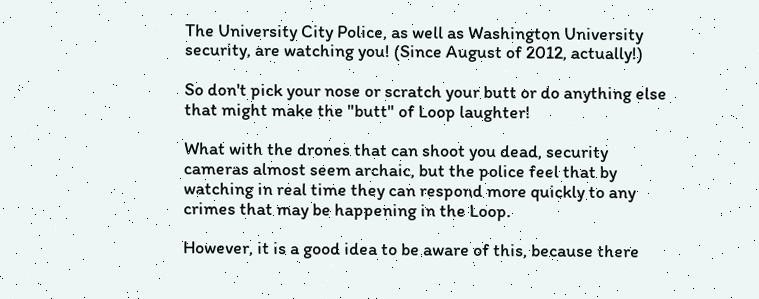The University City Police, as well as Washington University security, are watching you! (Since August of 2012, actually!)

So don't pick your nose or scratch your butt or do anything else that might make the "butt" of Loop laughter!

What with the drones that can shoot you dead, security cameras almost seem archaic, but the police feel that by watching in real time they can respond more quickly to any crimes that may be happening in the Loop.

However, it is a good idea to be aware of this, because there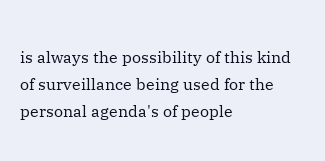is always the possibility of this kind of surveillance being used for the personal agenda's of people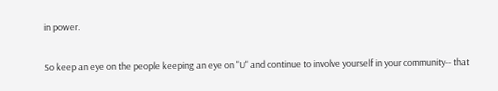in power.

So keep an eye on the people keeping an eye on "U" and continue to involve yourself in your community-- that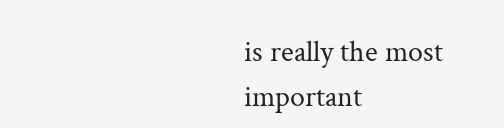is really the most important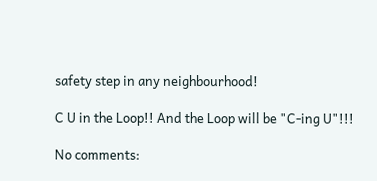safety step in any neighbourhood!

C U in the Loop!! And the Loop will be "C-ing U"!!!

No comments: